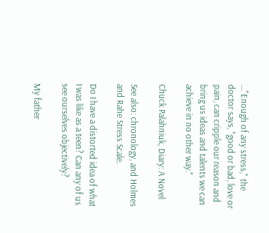..."Enough of any stress," the doctor says, "good or bad, love or pain, can cripple our reason and bring us ideas and talents we can achieve in no other way."

Chuck Palahniuk, Diary: A Novel

See also: chronology, and Holmes and Rahe Stress Scale.

Do I have a distorted idea of what I was like as a teen? Can any of us see ourselves objectively?

My father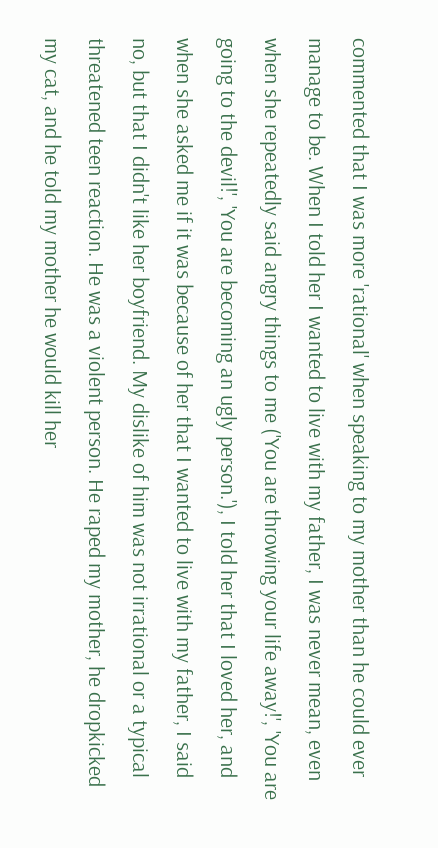commented that I was more 'rational' when speaking to my mother than he could ever manage to be. When I told her I wanted to live with my father, I was never mean, even when she repeatedly said angry things to me ('You are throwing your life away!', 'You are going to the devil!', 'You are becoming an ugly person.'), I told her that I loved her, and when she asked me if it was because of her that I wanted to live with my father, I said no, but that I didn't like her boyfriend. My dislike of him was not irrational or a typical threatened teen reaction. He was a violent person. He raped my mother, he dropkicked my cat, and he told my mother he would kill her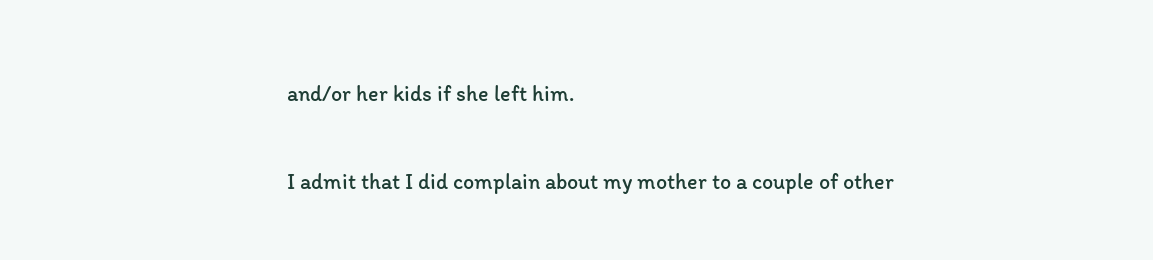and/or her kids if she left him.

I admit that I did complain about my mother to a couple of other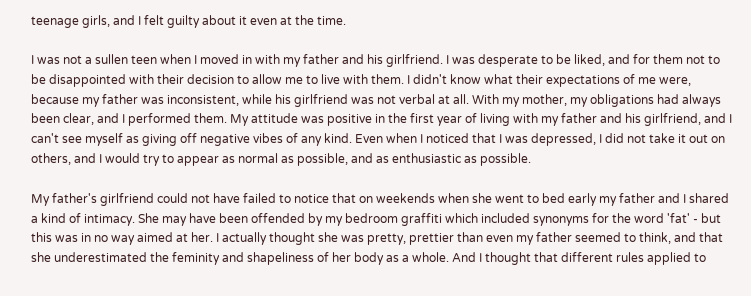teenage girls, and I felt guilty about it even at the time.

I was not a sullen teen when I moved in with my father and his girlfriend. I was desperate to be liked, and for them not to be disappointed with their decision to allow me to live with them. I didn't know what their expectations of me were, because my father was inconsistent, while his girlfriend was not verbal at all. With my mother, my obligations had always been clear, and I performed them. My attitude was positive in the first year of living with my father and his girlfriend, and I can't see myself as giving off negative vibes of any kind. Even when I noticed that I was depressed, I did not take it out on others, and I would try to appear as normal as possible, and as enthusiastic as possible.

My father's girlfriend could not have failed to notice that on weekends when she went to bed early my father and I shared a kind of intimacy. She may have been offended by my bedroom graffiti which included synonyms for the word 'fat' - but this was in no way aimed at her. I actually thought she was pretty, prettier than even my father seemed to think, and that she underestimated the feminity and shapeliness of her body as a whole. And I thought that different rules applied to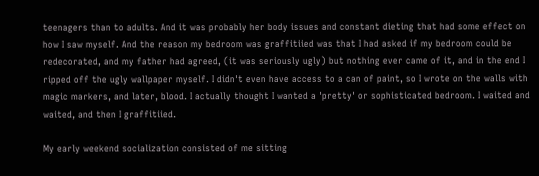teenagers than to adults. And it was probably her body issues and constant dieting that had some effect on how I saw myself. And the reason my bedroom was graffitiied was that I had asked if my bedroom could be redecorated, and my father had agreed, (it was seriously ugly) but nothing ever came of it, and in the end I ripped off the ugly wallpaper myself. I didn't even have access to a can of paint, so I wrote on the walls with magic markers, and later, blood. I actually thought I wanted a 'pretty' or sophisticated bedroom. I waited and waited, and then I graffitiied.

My early weekend socialization consisted of me sitting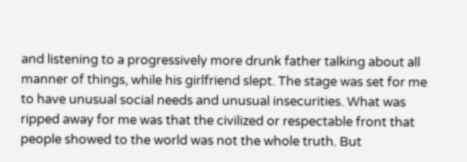and listening to a progressively more drunk father talking about all manner of things, while his girlfriend slept. The stage was set for me to have unusual social needs and unusual insecurities. What was ripped away for me was that the civilized or respectable front that people showed to the world was not the whole truth. But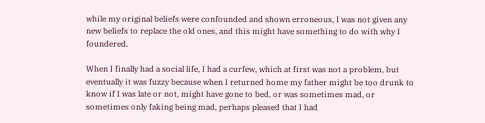while my original beliefs were confounded and shown erroneous, I was not given any new beliefs to replace the old ones, and this might have something to do with why I foundered.

When I finally had a social life, I had a curfew, which at first was not a problem, but eventually it was fuzzy because when I returned home my father might be too drunk to know if I was late or not, might have gone to bed, or was sometimes mad, or sometimes only faking being mad, perhaps pleased that I had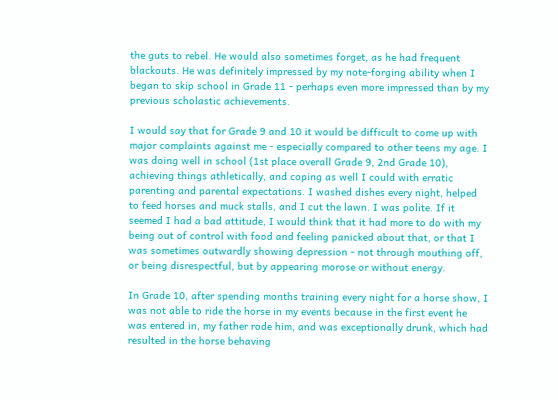the guts to rebel. He would also sometimes forget, as he had frequent blackouts. He was definitely impressed by my note-forging ability when I began to skip school in Grade 11 - perhaps even more impressed than by my previous scholastic achievements.

I would say that for Grade 9 and 10 it would be difficult to come up with major complaints against me - especially compared to other teens my age. I was doing well in school (1st place overall Grade 9, 2nd Grade 10), achieving things athletically, and coping as well I could with erratic parenting and parental expectations. I washed dishes every night, helped to feed horses and muck stalls, and I cut the lawn. I was polite. If it seemed I had a bad attitude, I would think that it had more to do with my being out of control with food and feeling panicked about that, or that I was sometimes outwardly showing depression - not through mouthing off, or being disrespectful, but by appearing morose or without energy.

In Grade 10, after spending months training every night for a horse show, I was not able to ride the horse in my events because in the first event he was entered in, my father rode him, and was exceptionally drunk, which had resulted in the horse behaving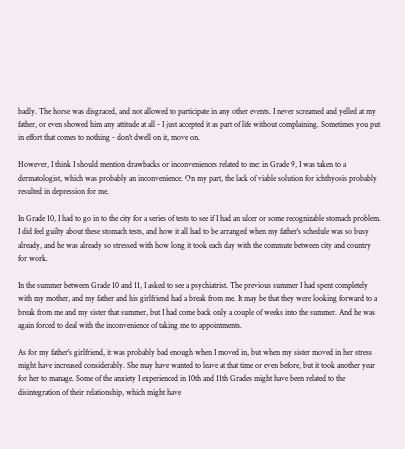badly. The horse was disgraced, and not allowed to participate in any other events. I never screamed and yelled at my father, or even showed him any attitude at all - I just accepted it as part of life without complaining. Sometimes you put in effort that comes to nothing - don't dwell on it, move on.

However, I think I should mention drawbacks or inconveniences related to me: in Grade 9, I was taken to a dermatologist, which was probably an inconvenience. On my part, the lack of viable solution for ichthyosis probably resulted in depression for me.

In Grade 10, I had to go in to the city for a series of tests to see if I had an ulcer or some recognizable stomach problem. I did feel guilty about these stomach tests, and how it all had to be arranged when my father's schedule was so busy already, and he was already so stressed with how long it took each day with the commute between city and country for work.

In the summer between Grade 10 and 11, I asked to see a psychiatrist. The previous summer I had spent completely with my mother, and my father and his girlfriend had a break from me. It may be that they were looking forward to a break from me and my sister that summer, but I had come back only a couple of weeks into the summer. And he was again forced to deal with the inconvenience of taking me to appointments.

As for my father's girlfriend, it was probably bad enough when I moved in, but when my sister moved in her stress might have increased considerably. She may have wanted to leave at that time or even before, but it took another year for her to manage. Some of the anxiety I experienced in 10th and 11th Grades might have been related to the disintegration of their relationship, which might have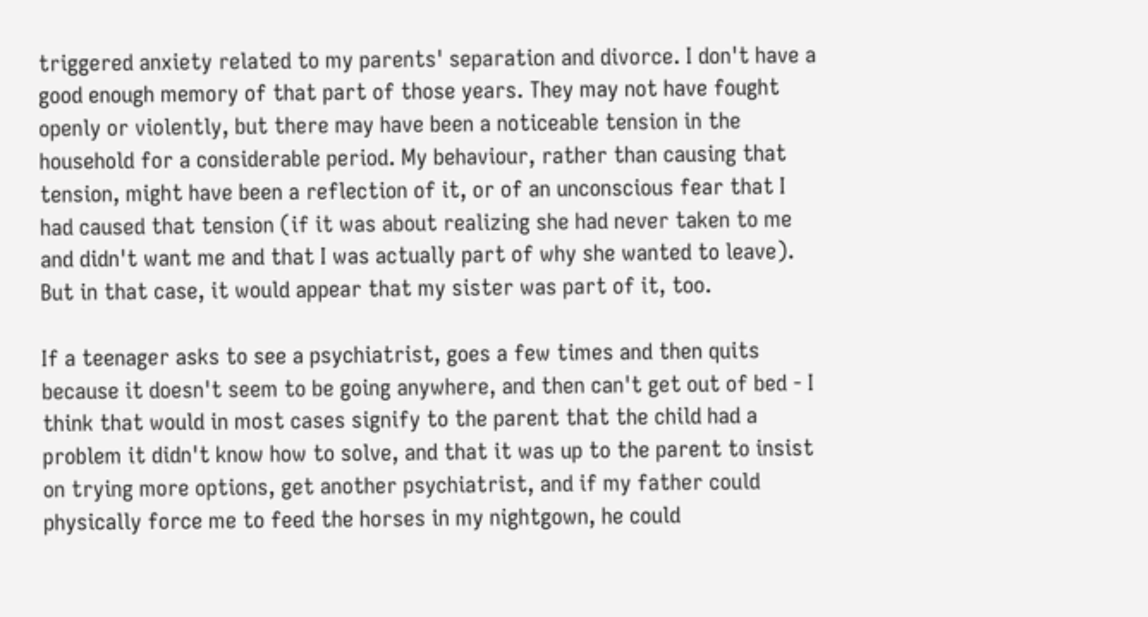triggered anxiety related to my parents' separation and divorce. I don't have a good enough memory of that part of those years. They may not have fought openly or violently, but there may have been a noticeable tension in the household for a considerable period. My behaviour, rather than causing that tension, might have been a reflection of it, or of an unconscious fear that I had caused that tension (if it was about realizing she had never taken to me and didn't want me and that I was actually part of why she wanted to leave). But in that case, it would appear that my sister was part of it, too.

If a teenager asks to see a psychiatrist, goes a few times and then quits because it doesn't seem to be going anywhere, and then can't get out of bed - I think that would in most cases signify to the parent that the child had a problem it didn't know how to solve, and that it was up to the parent to insist on trying more options, get another psychiatrist, and if my father could physically force me to feed the horses in my nightgown, he could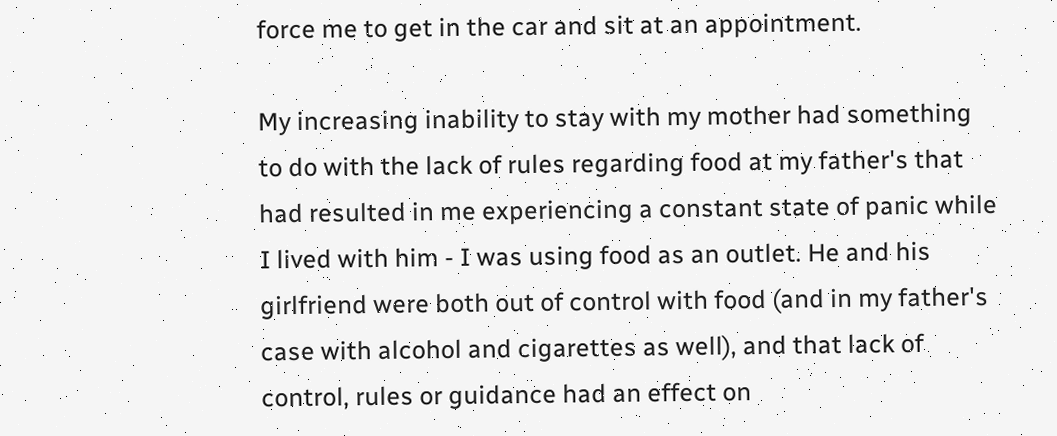force me to get in the car and sit at an appointment.

My increasing inability to stay with my mother had something to do with the lack of rules regarding food at my father's that had resulted in me experiencing a constant state of panic while I lived with him - I was using food as an outlet. He and his girlfriend were both out of control with food (and in my father's case with alcohol and cigarettes as well), and that lack of control, rules or guidance had an effect on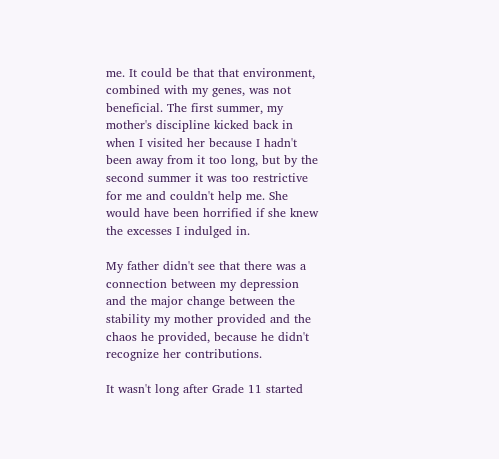me. It could be that that environment, combined with my genes, was not beneficial. The first summer, my mother's discipline kicked back in when I visited her because I hadn't been away from it too long, but by the second summer it was too restrictive for me and couldn't help me. She would have been horrified if she knew the excesses I indulged in.

My father didn't see that there was a connection between my depression and the major change between the stability my mother provided and the chaos he provided, because he didn't recognize her contributions.

It wasn't long after Grade 11 started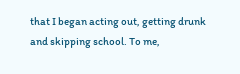that I began acting out, getting drunk and skipping school. To me,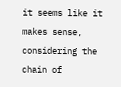it seems like it makes sense, considering the chain of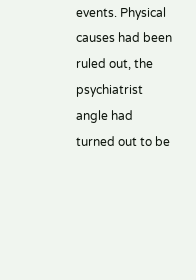events. Physical causes had been ruled out, the psychiatrist angle had turned out to be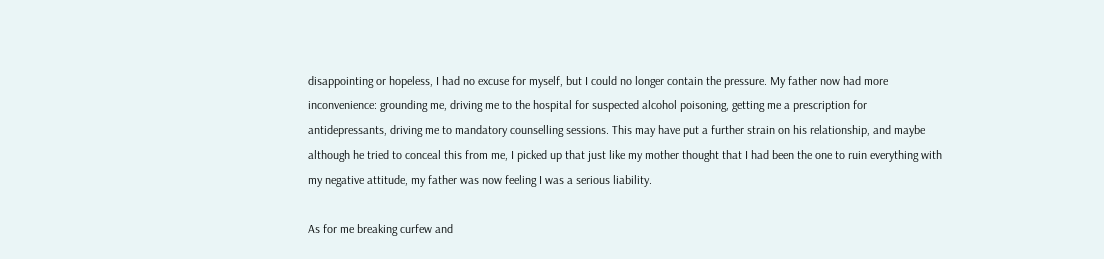disappointing or hopeless, I had no excuse for myself, but I could no longer contain the pressure. My father now had more inconvenience: grounding me, driving me to the hospital for suspected alcohol poisoning, getting me a prescription for antidepressants, driving me to mandatory counselling sessions. This may have put a further strain on his relationship, and maybe although he tried to conceal this from me, I picked up that just like my mother thought that I had been the one to ruin everything with my negative attitude, my father was now feeling I was a serious liability.

As for me breaking curfew and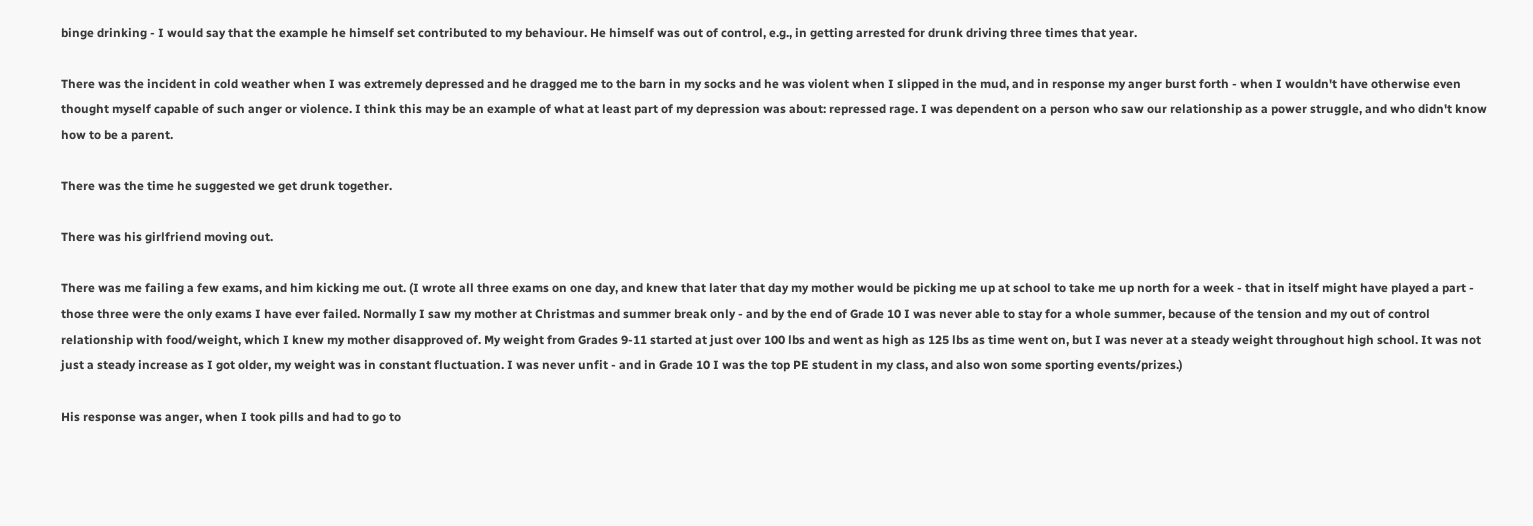binge drinking - I would say that the example he himself set contributed to my behaviour. He himself was out of control, e.g., in getting arrested for drunk driving three times that year.

There was the incident in cold weather when I was extremely depressed and he dragged me to the barn in my socks and he was violent when I slipped in the mud, and in response my anger burst forth - when I wouldn't have otherwise even thought myself capable of such anger or violence. I think this may be an example of what at least part of my depression was about: repressed rage. I was dependent on a person who saw our relationship as a power struggle, and who didn't know how to be a parent.

There was the time he suggested we get drunk together.

There was his girlfriend moving out.

There was me failing a few exams, and him kicking me out. (I wrote all three exams on one day, and knew that later that day my mother would be picking me up at school to take me up north for a week - that in itself might have played a part - those three were the only exams I have ever failed. Normally I saw my mother at Christmas and summer break only - and by the end of Grade 10 I was never able to stay for a whole summer, because of the tension and my out of control relationship with food/weight, which I knew my mother disapproved of. My weight from Grades 9-11 started at just over 100 lbs and went as high as 125 lbs as time went on, but I was never at a steady weight throughout high school. It was not just a steady increase as I got older, my weight was in constant fluctuation. I was never unfit - and in Grade 10 I was the top PE student in my class, and also won some sporting events/prizes.)

His response was anger, when I took pills and had to go to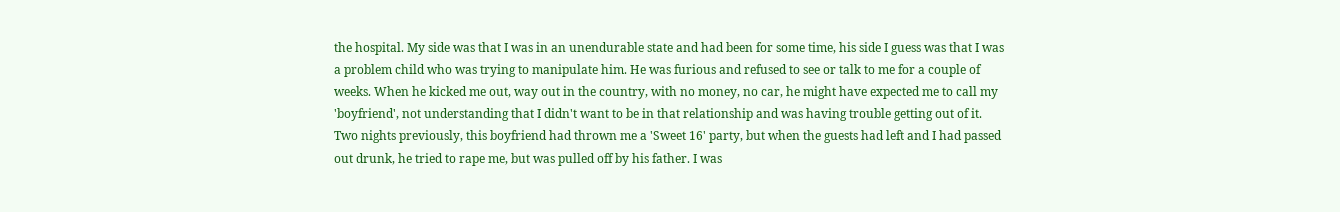the hospital. My side was that I was in an unendurable state and had been for some time, his side I guess was that I was a problem child who was trying to manipulate him. He was furious and refused to see or talk to me for a couple of weeks. When he kicked me out, way out in the country, with no money, no car, he might have expected me to call my 'boyfriend', not understanding that I didn't want to be in that relationship and was having trouble getting out of it. Two nights previously, this boyfriend had thrown me a 'Sweet 16' party, but when the guests had left and I had passed out drunk, he tried to rape me, but was pulled off by his father. I was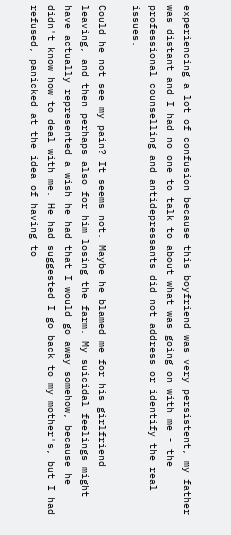experiencing a lot of confusion because this boyfriend was very persistent, my father was distant and I had no one to talk to about what was going on with me - the professional counselling and antidepressants did not address or identify the real issues.

Could he not see my pain? It seems not. Maybe he blamed me for his girlfriend leaving, and then perhaps also for him losing the farm. My suicidal feelings might have actually represented a wish he had that I would go away somehow, because he didn't know how to deal with me. He had suggested I go back to my mother's, but I had refused, panicked at the idea of having to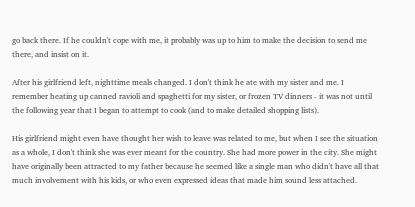go back there. If he couldn't cope with me, it probably was up to him to make the decision to send me there, and insist on it.

After his girlfriend left, nighttime meals changed. I don't think he ate with my sister and me. I remember heating up canned ravioli and spaghetti for my sister, or frozen TV dinners - it was not until the following year that I began to attempt to cook (and to make detailed shopping lists).

His girlfriend might even have thought her wish to leave was related to me, but when I see the situation as a whole, I don't think she was ever meant for the country. She had more power in the city. She might have originally been attracted to my father because he seemed like a single man who didn't have all that much involvement with his kids, or who even expressed ideas that made him sound less attached.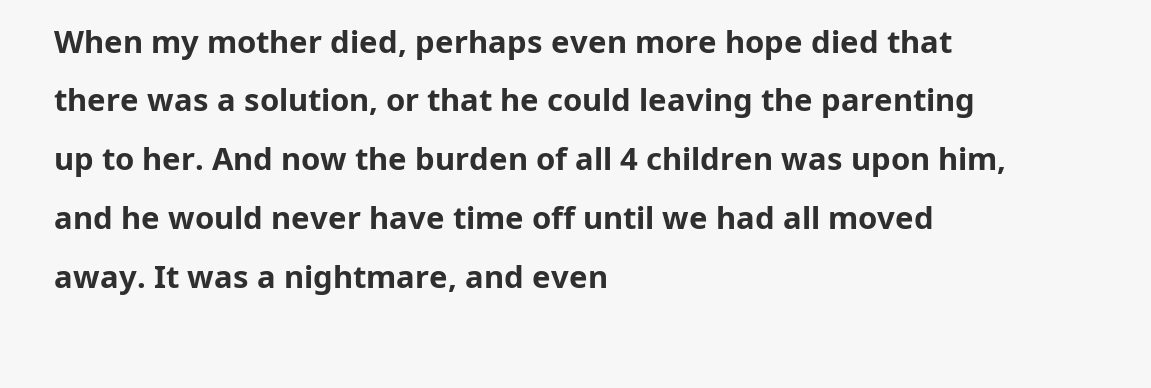When my mother died, perhaps even more hope died that there was a solution, or that he could leaving the parenting up to her. And now the burden of all 4 children was upon him, and he would never have time off until we had all moved away. It was a nightmare, and even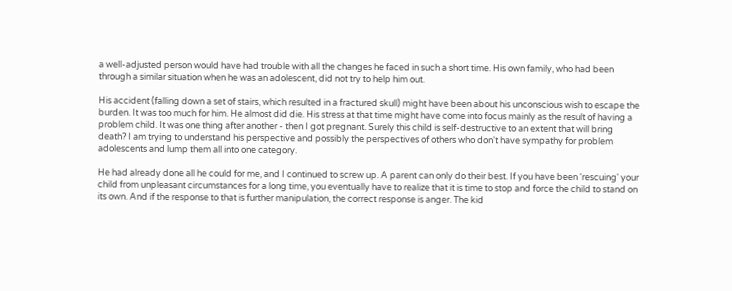a well-adjusted person would have had trouble with all the changes he faced in such a short time. His own family, who had been through a similar situation when he was an adolescent, did not try to help him out.

His accident (falling down a set of stairs, which resulted in a fractured skull) might have been about his unconscious wish to escape the burden. It was too much for him. He almost did die. His stress at that time might have come into focus mainly as the result of having a problem child. It was one thing after another - then I got pregnant. Surely this child is self-destructive to an extent that will bring death? I am trying to understand his perspective and possibly the perspectives of others who don't have sympathy for problem adolescents and lump them all into one category.

He had already done all he could for me, and I continued to screw up. A parent can only do their best. If you have been 'rescuing' your child from unpleasant circumstances for a long time, you eventually have to realize that it is time to stop and force the child to stand on its own. And if the response to that is further manipulation, the correct response is anger. The kid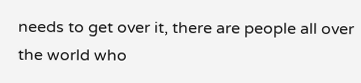needs to get over it, there are people all over the world who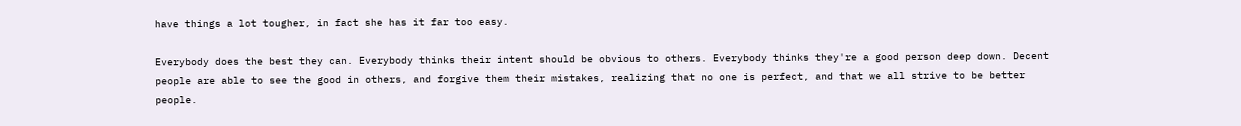have things a lot tougher, in fact she has it far too easy.

Everybody does the best they can. Everybody thinks their intent should be obvious to others. Everybody thinks they're a good person deep down. Decent people are able to see the good in others, and forgive them their mistakes, realizing that no one is perfect, and that we all strive to be better people.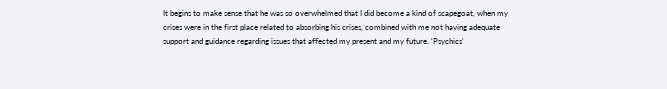It begins to make sense that he was so overwhelmed that I did become a kind of scapegoat, when my crises were in the first place related to absorbing his crises, combined with me not having adequate support and guidance regarding issues that affected my present and my future. 'Psychics'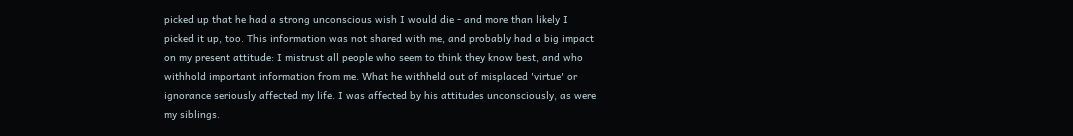picked up that he had a strong unconscious wish I would die - and more than likely I picked it up, too. This information was not shared with me, and probably had a big impact on my present attitude: I mistrust all people who seem to think they know best, and who withhold important information from me. What he withheld out of misplaced 'virtue' or ignorance seriously affected my life. I was affected by his attitudes unconsciously, as were my siblings.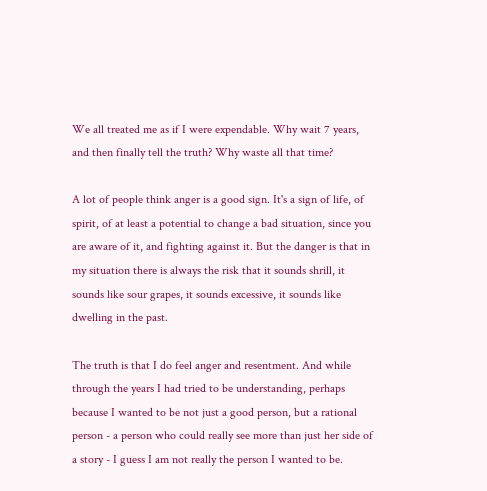We all treated me as if I were expendable. Why wait 7 years, and then finally tell the truth? Why waste all that time?

A lot of people think anger is a good sign. It's a sign of life, of spirit, of at least a potential to change a bad situation, since you are aware of it, and fighting against it. But the danger is that in my situation there is always the risk that it sounds shrill, it sounds like sour grapes, it sounds excessive, it sounds like dwelling in the past.

The truth is that I do feel anger and resentment. And while through the years I had tried to be understanding, perhaps because I wanted to be not just a good person, but a rational person - a person who could really see more than just her side of a story - I guess I am not really the person I wanted to be.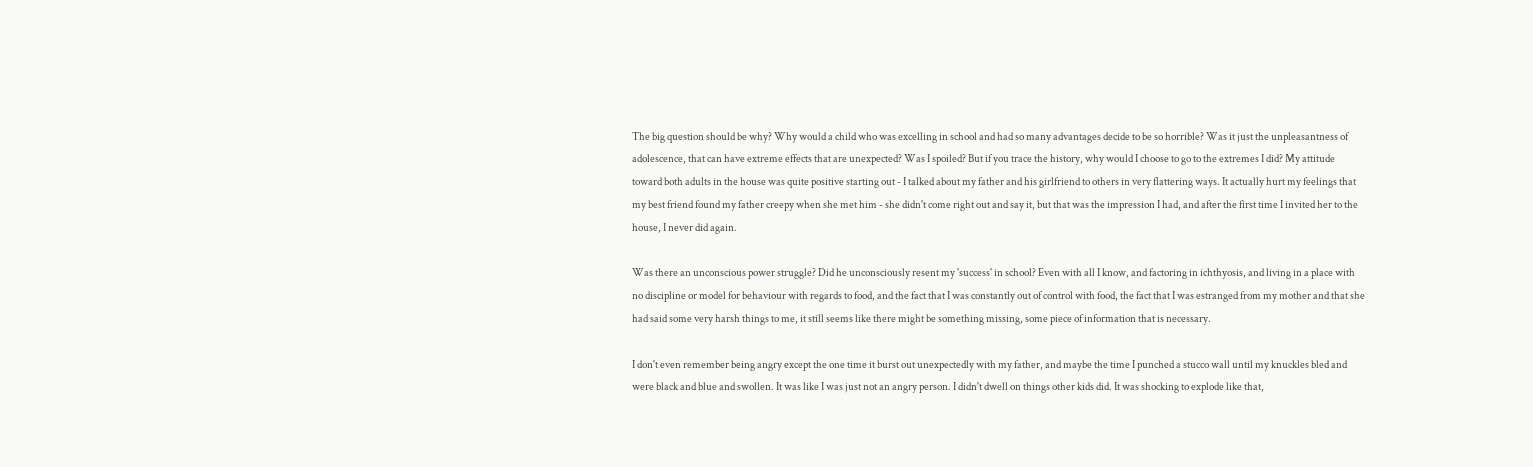The big question should be why? Why would a child who was excelling in school and had so many advantages decide to be so horrible? Was it just the unpleasantness of adolescence, that can have extreme effects that are unexpected? Was I spoiled? But if you trace the history, why would I choose to go to the extremes I did? My attitude toward both adults in the house was quite positive starting out - I talked about my father and his girlfriend to others in very flattering ways. It actually hurt my feelings that my best friend found my father creepy when she met him - she didn't come right out and say it, but that was the impression I had, and after the first time I invited her to the house, I never did again.

Was there an unconscious power struggle? Did he unconsciously resent my 'success' in school? Even with all I know, and factoring in ichthyosis, and living in a place with no discipline or model for behaviour with regards to food, and the fact that I was constantly out of control with food, the fact that I was estranged from my mother and that she had said some very harsh things to me, it still seems like there might be something missing, some piece of information that is necessary.

I don't even remember being angry except the one time it burst out unexpectedly with my father, and maybe the time I punched a stucco wall until my knuckles bled and were black and blue and swollen. It was like I was just not an angry person. I didn't dwell on things other kids did. It was shocking to explode like that,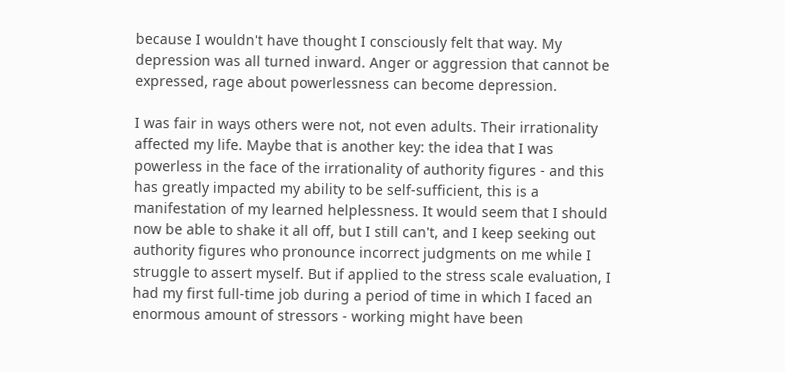because I wouldn't have thought I consciously felt that way. My depression was all turned inward. Anger or aggression that cannot be expressed, rage about powerlessness can become depression.

I was fair in ways others were not, not even adults. Their irrationality affected my life. Maybe that is another key: the idea that I was powerless in the face of the irrationality of authority figures - and this has greatly impacted my ability to be self-sufficient, this is a manifestation of my learned helplessness. It would seem that I should now be able to shake it all off, but I still can't, and I keep seeking out authority figures who pronounce incorrect judgments on me while I struggle to assert myself. But if applied to the stress scale evaluation, I had my first full-time job during a period of time in which I faced an enormous amount of stressors - working might have been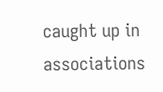caught up in associations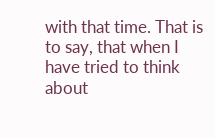with that time. That is to say, that when I have tried to think about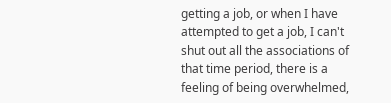getting a job, or when I have attempted to get a job, I can't shut out all the associations of that time period, there is a feeling of being overwhelmed,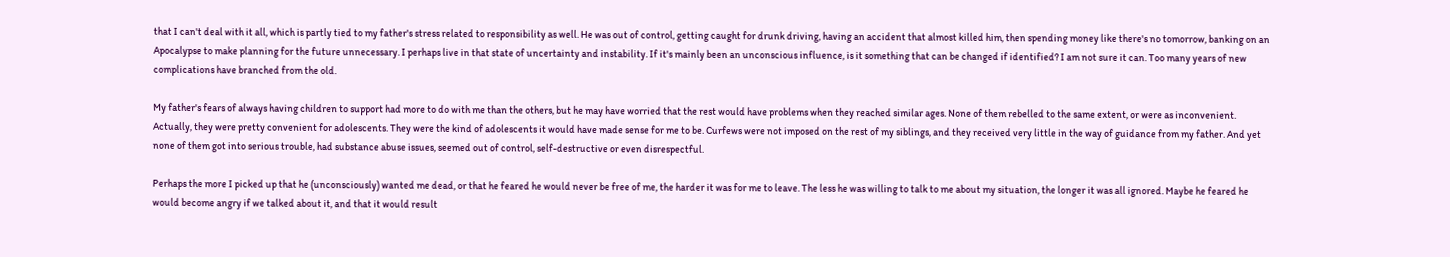that I can't deal with it all, which is partly tied to my father's stress related to responsibility as well. He was out of control, getting caught for drunk driving, having an accident that almost killed him, then spending money like there's no tomorrow, banking on an Apocalypse to make planning for the future unnecessary. I perhaps live in that state of uncertainty and instability. If it's mainly been an unconscious influence, is it something that can be changed if identified? I am not sure it can. Too many years of new complications have branched from the old.

My father's fears of always having children to support had more to do with me than the others, but he may have worried that the rest would have problems when they reached similar ages. None of them rebelled to the same extent, or were as inconvenient. Actually, they were pretty convenient for adolescents. They were the kind of adolescents it would have made sense for me to be. Curfews were not imposed on the rest of my siblings, and they received very little in the way of guidance from my father. And yet none of them got into serious trouble, had substance abuse issues, seemed out of control, self-destructive or even disrespectful.

Perhaps the more I picked up that he (unconsciously) wanted me dead, or that he feared he would never be free of me, the harder it was for me to leave. The less he was willing to talk to me about my situation, the longer it was all ignored. Maybe he feared he would become angry if we talked about it, and that it would result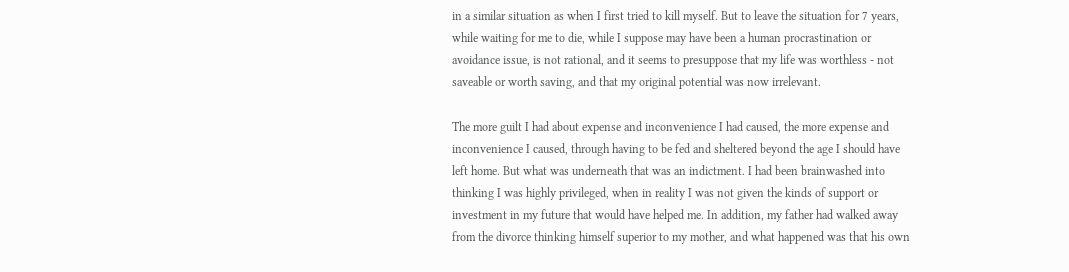in a similar situation as when I first tried to kill myself. But to leave the situation for 7 years, while waiting for me to die, while I suppose may have been a human procrastination or avoidance issue, is not rational, and it seems to presuppose that my life was worthless - not saveable or worth saving, and that my original potential was now irrelevant.

The more guilt I had about expense and inconvenience I had caused, the more expense and inconvenience I caused, through having to be fed and sheltered beyond the age I should have left home. But what was underneath that was an indictment. I had been brainwashed into thinking I was highly privileged, when in reality I was not given the kinds of support or investment in my future that would have helped me. In addition, my father had walked away from the divorce thinking himself superior to my mother, and what happened was that his own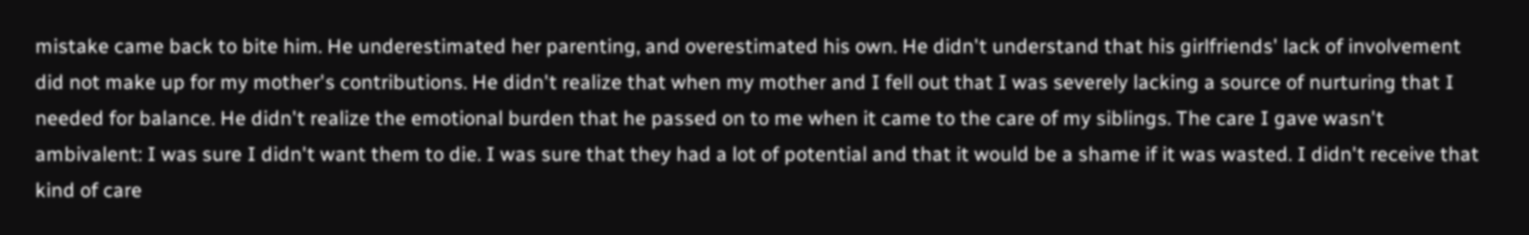mistake came back to bite him. He underestimated her parenting, and overestimated his own. He didn't understand that his girlfriends' lack of involvement did not make up for my mother's contributions. He didn't realize that when my mother and I fell out that I was severely lacking a source of nurturing that I needed for balance. He didn't realize the emotional burden that he passed on to me when it came to the care of my siblings. The care I gave wasn't ambivalent: I was sure I didn't want them to die. I was sure that they had a lot of potential and that it would be a shame if it was wasted. I didn't receive that kind of care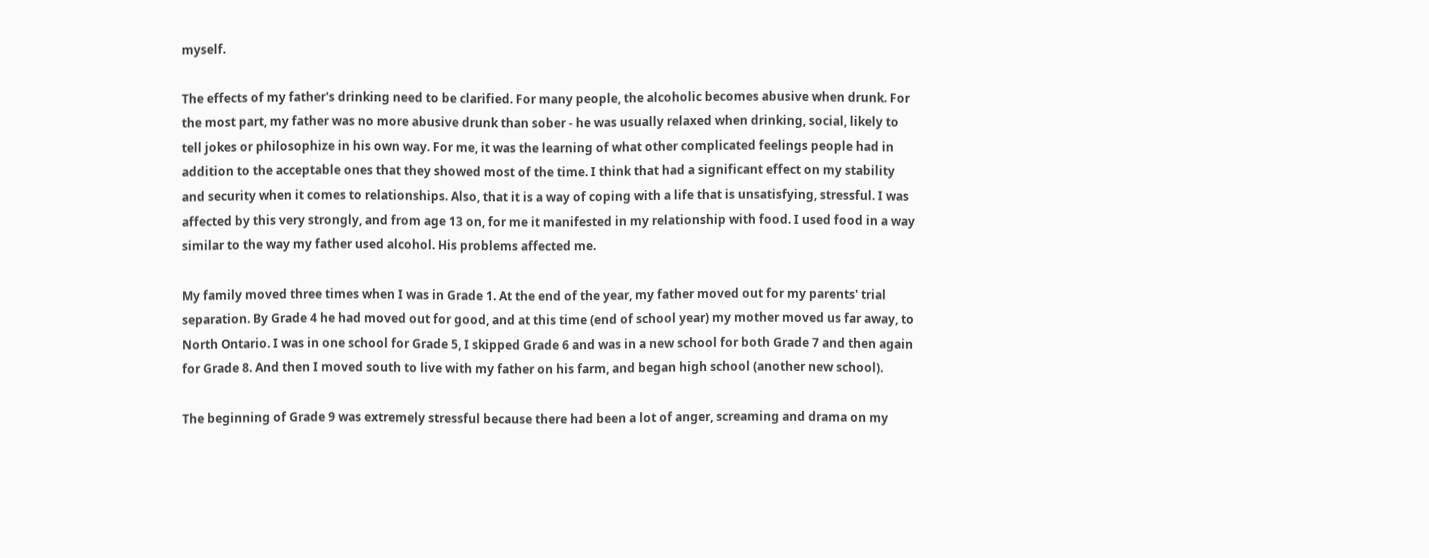myself.

The effects of my father's drinking need to be clarified. For many people, the alcoholic becomes abusive when drunk. For the most part, my father was no more abusive drunk than sober - he was usually relaxed when drinking, social, likely to tell jokes or philosophize in his own way. For me, it was the learning of what other complicated feelings people had in addition to the acceptable ones that they showed most of the time. I think that had a significant effect on my stability and security when it comes to relationships. Also, that it is a way of coping with a life that is unsatisfying, stressful. I was affected by this very strongly, and from age 13 on, for me it manifested in my relationship with food. I used food in a way similar to the way my father used alcohol. His problems affected me.

My family moved three times when I was in Grade 1. At the end of the year, my father moved out for my parents' trial separation. By Grade 4 he had moved out for good, and at this time (end of school year) my mother moved us far away, to North Ontario. I was in one school for Grade 5, I skipped Grade 6 and was in a new school for both Grade 7 and then again for Grade 8. And then I moved south to live with my father on his farm, and began high school (another new school).

The beginning of Grade 9 was extremely stressful because there had been a lot of anger, screaming and drama on my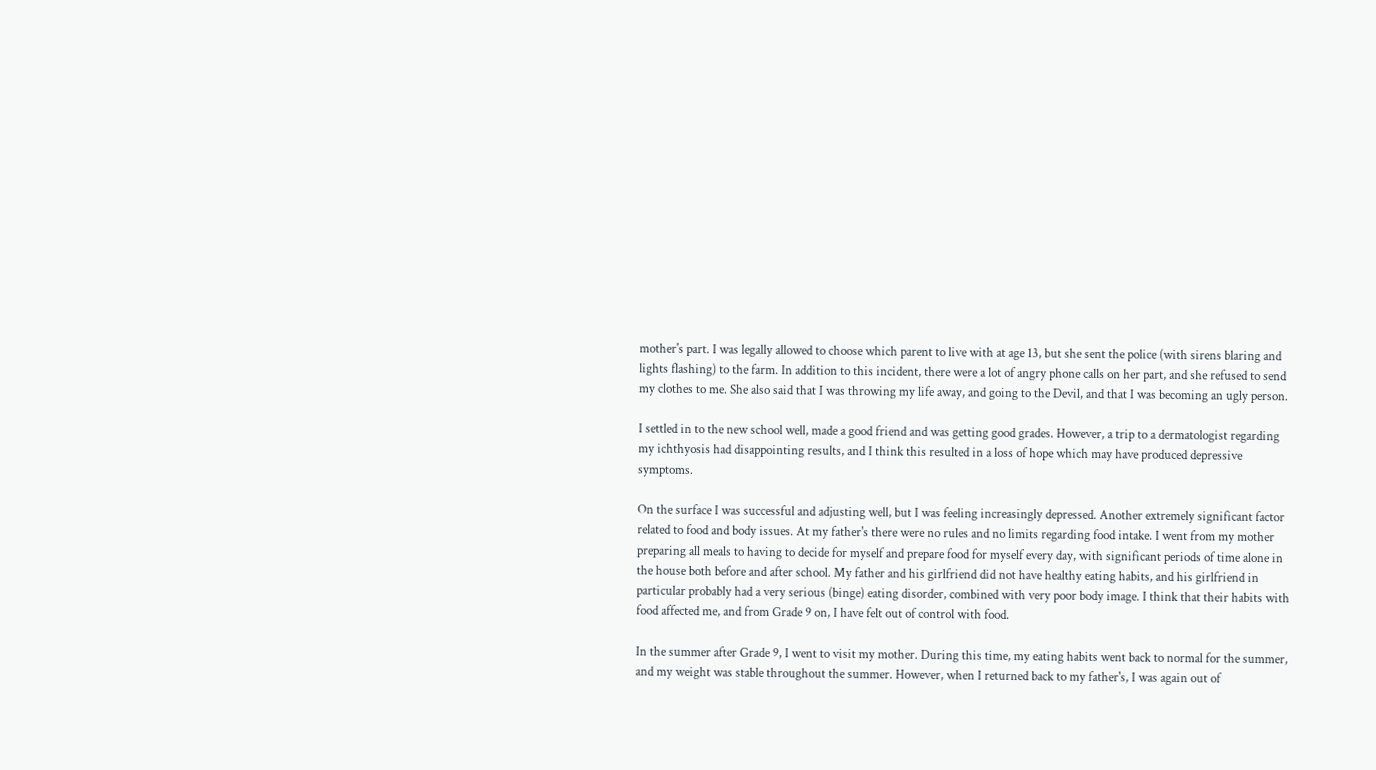mother's part. I was legally allowed to choose which parent to live with at age 13, but she sent the police (with sirens blaring and lights flashing) to the farm. In addition to this incident, there were a lot of angry phone calls on her part, and she refused to send my clothes to me. She also said that I was throwing my life away, and going to the Devil, and that I was becoming an ugly person.

I settled in to the new school well, made a good friend and was getting good grades. However, a trip to a dermatologist regarding my ichthyosis had disappointing results, and I think this resulted in a loss of hope which may have produced depressive symptoms.

On the surface I was successful and adjusting well, but I was feeling increasingly depressed. Another extremely significant factor related to food and body issues. At my father's there were no rules and no limits regarding food intake. I went from my mother preparing all meals to having to decide for myself and prepare food for myself every day, with significant periods of time alone in the house both before and after school. My father and his girlfriend did not have healthy eating habits, and his girlfriend in particular probably had a very serious (binge) eating disorder, combined with very poor body image. I think that their habits with food affected me, and from Grade 9 on, I have felt out of control with food.

In the summer after Grade 9, I went to visit my mother. During this time, my eating habits went back to normal for the summer, and my weight was stable throughout the summer. However, when I returned back to my father's, I was again out of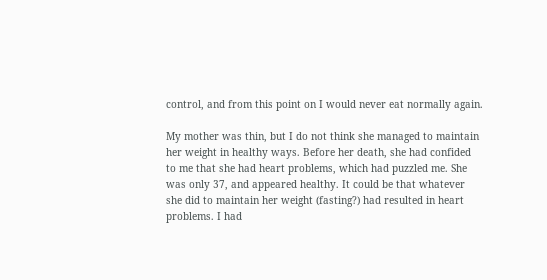control, and from this point on I would never eat normally again.

My mother was thin, but I do not think she managed to maintain her weight in healthy ways. Before her death, she had confided to me that she had heart problems, which had puzzled me. She was only 37, and appeared healthy. It could be that whatever she did to maintain her weight (fasting?) had resulted in heart problems. I had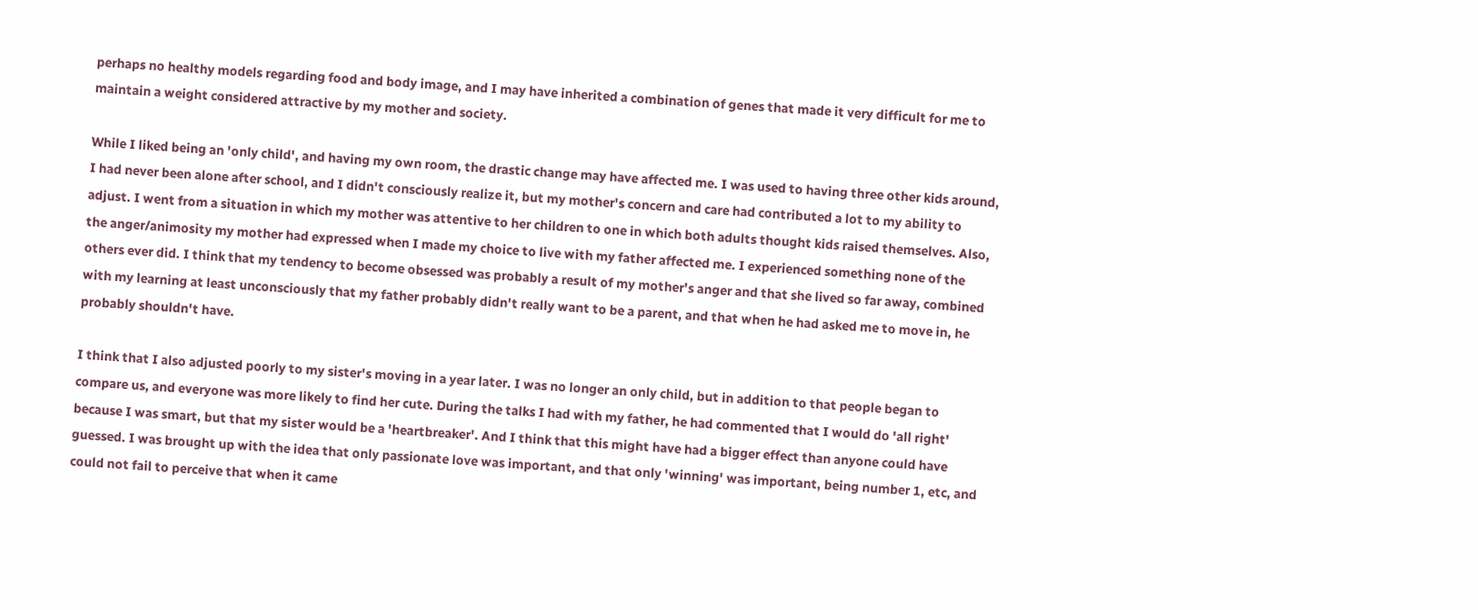perhaps no healthy models regarding food and body image, and I may have inherited a combination of genes that made it very difficult for me to maintain a weight considered attractive by my mother and society.

While I liked being an 'only child', and having my own room, the drastic change may have affected me. I was used to having three other kids around, I had never been alone after school, and I didn't consciously realize it, but my mother's concern and care had contributed a lot to my ability to adjust. I went from a situation in which my mother was attentive to her children to one in which both adults thought kids raised themselves. Also, the anger/animosity my mother had expressed when I made my choice to live with my father affected me. I experienced something none of the others ever did. I think that my tendency to become obsessed was probably a result of my mother's anger and that she lived so far away, combined with my learning at least unconsciously that my father probably didn't really want to be a parent, and that when he had asked me to move in, he probably shouldn't have.

I think that I also adjusted poorly to my sister's moving in a year later. I was no longer an only child, but in addition to that people began to compare us, and everyone was more likely to find her cute. During the talks I had with my father, he had commented that I would do 'all right' because I was smart, but that my sister would be a 'heartbreaker'. And I think that this might have had a bigger effect than anyone could have guessed. I was brought up with the idea that only passionate love was important, and that only 'winning' was important, being number 1, etc, and could not fail to perceive that when it came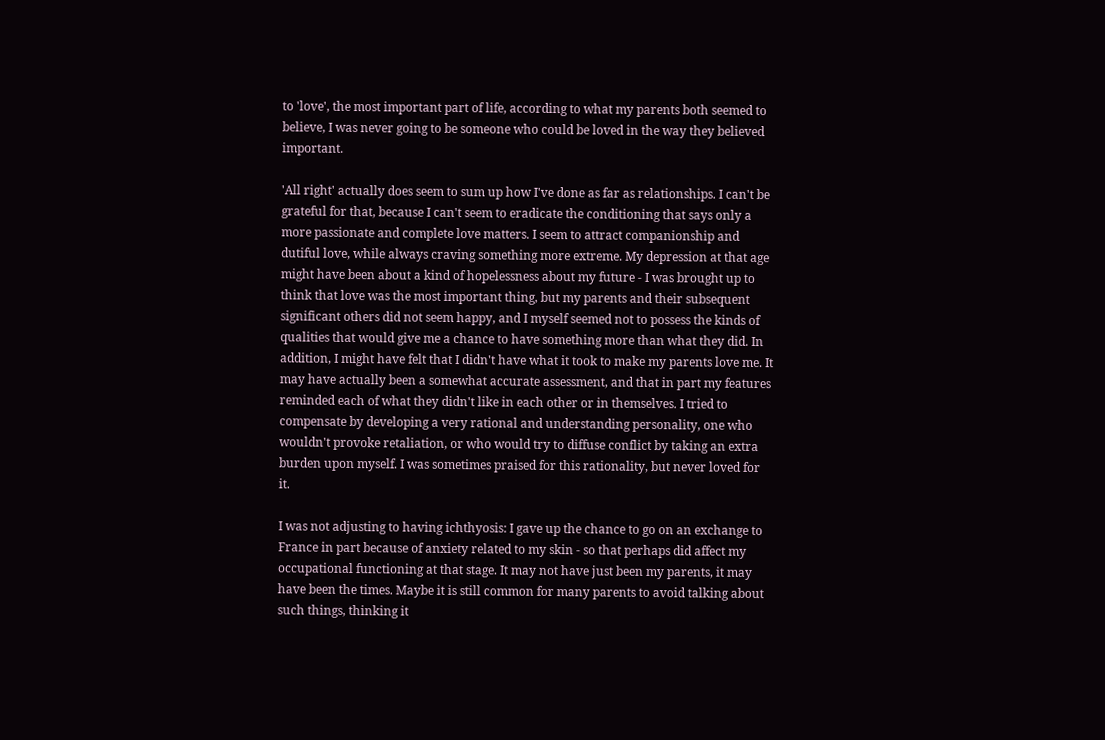to 'love', the most important part of life, according to what my parents both seemed to believe, I was never going to be someone who could be loved in the way they believed important.

'All right' actually does seem to sum up how I've done as far as relationships. I can't be grateful for that, because I can't seem to eradicate the conditioning that says only a more passionate and complete love matters. I seem to attract companionship and dutiful love, while always craving something more extreme. My depression at that age might have been about a kind of hopelessness about my future - I was brought up to think that love was the most important thing, but my parents and their subsequent significant others did not seem happy, and I myself seemed not to possess the kinds of qualities that would give me a chance to have something more than what they did. In addition, I might have felt that I didn't have what it took to make my parents love me. It may have actually been a somewhat accurate assessment, and that in part my features reminded each of what they didn't like in each other or in themselves. I tried to compensate by developing a very rational and understanding personality, one who wouldn't provoke retaliation, or who would try to diffuse conflict by taking an extra burden upon myself. I was sometimes praised for this rationality, but never loved for it.

I was not adjusting to having ichthyosis: I gave up the chance to go on an exchange to France in part because of anxiety related to my skin - so that perhaps did affect my occupational functioning at that stage. It may not have just been my parents, it may have been the times. Maybe it is still common for many parents to avoid talking about such things, thinking it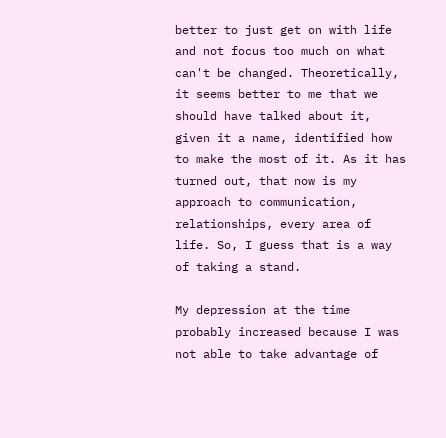better to just get on with life and not focus too much on what can't be changed. Theoretically, it seems better to me that we should have talked about it, given it a name, identified how to make the most of it. As it has turned out, that now is my approach to communication, relationships, every area of life. So, I guess that is a way of taking a stand.

My depression at the time probably increased because I was not able to take advantage of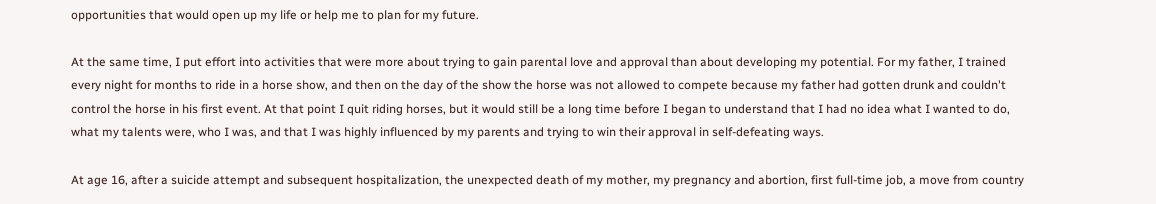opportunities that would open up my life or help me to plan for my future.

At the same time, I put effort into activities that were more about trying to gain parental love and approval than about developing my potential. For my father, I trained every night for months to ride in a horse show, and then on the day of the show the horse was not allowed to compete because my father had gotten drunk and couldn't control the horse in his first event. At that point I quit riding horses, but it would still be a long time before I began to understand that I had no idea what I wanted to do, what my talents were, who I was, and that I was highly influenced by my parents and trying to win their approval in self-defeating ways.

At age 16, after a suicide attempt and subsequent hospitalization, the unexpected death of my mother, my pregnancy and abortion, first full-time job, a move from country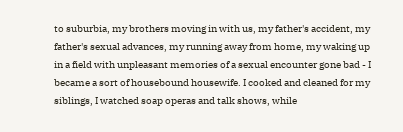to suburbia, my brothers moving in with us, my father's accident, my father's sexual advances, my running away from home, my waking up in a field with unpleasant memories of a sexual encounter gone bad - I became a sort of housebound housewife. I cooked and cleaned for my siblings, I watched soap operas and talk shows, while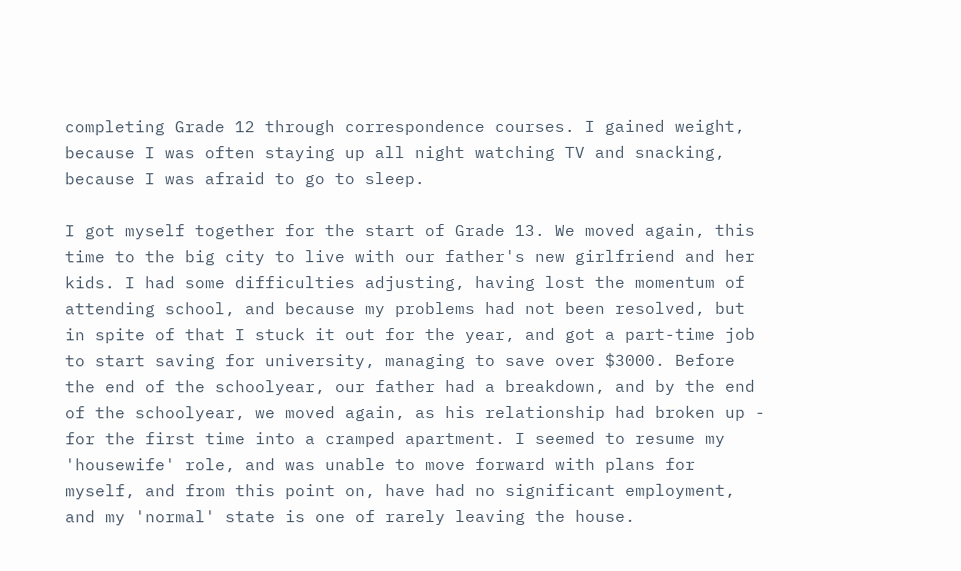completing Grade 12 through correspondence courses. I gained weight, because I was often staying up all night watching TV and snacking, because I was afraid to go to sleep.

I got myself together for the start of Grade 13. We moved again, this time to the big city to live with our father's new girlfriend and her kids. I had some difficulties adjusting, having lost the momentum of attending school, and because my problems had not been resolved, but in spite of that I stuck it out for the year, and got a part-time job to start saving for university, managing to save over $3000. Before the end of the schoolyear, our father had a breakdown, and by the end of the schoolyear, we moved again, as his relationship had broken up - for the first time into a cramped apartment. I seemed to resume my 'housewife' role, and was unable to move forward with plans for myself, and from this point on, have had no significant employment, and my 'normal' state is one of rarely leaving the house.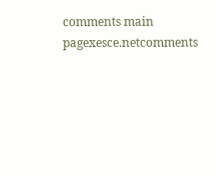comments main pagexesce.netcomments